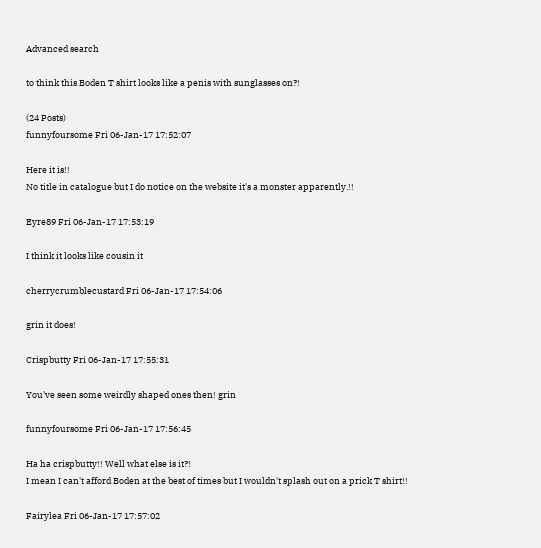Advanced search

to think this Boden T shirt looks like a penis with sunglasses on?!

(24 Posts)
funnyfoursome Fri 06-Jan-17 17:52:07

Here it is!!
No title in catalogue but I do notice on the website it's a monster apparently.!!

Eyre89 Fri 06-Jan-17 17:53:19

I think it looks like cousin it

cherrycrumblecustard Fri 06-Jan-17 17:54:06

grin it does!

Crispbutty Fri 06-Jan-17 17:55:31

You've seen some weirdly shaped ones then! grin

funnyfoursome Fri 06-Jan-17 17:56:45

Ha ha crispbutty!! Well what else is it?!
I mean I can't afford Boden at the best of times but I wouldn't splash out on a prick T shirt!!

Fairylea Fri 06-Jan-17 17:57:02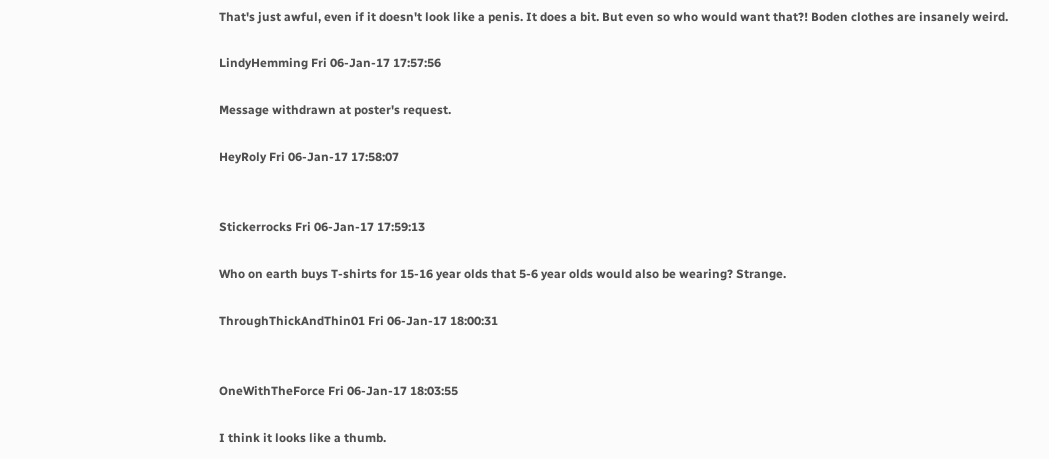That's just awful, even if it doesn't look like a penis. It does a bit. But even so who would want that?! Boden clothes are insanely weird.

LindyHemming Fri 06-Jan-17 17:57:56

Message withdrawn at poster's request.

HeyRoly Fri 06-Jan-17 17:58:07


Stickerrocks Fri 06-Jan-17 17:59:13

Who on earth buys T-shirts for 15-16 year olds that 5-6 year olds would also be wearing? Strange.

ThroughThickAndThin01 Fri 06-Jan-17 18:00:31


OneWithTheForce Fri 06-Jan-17 18:03:55

I think it looks like a thumb.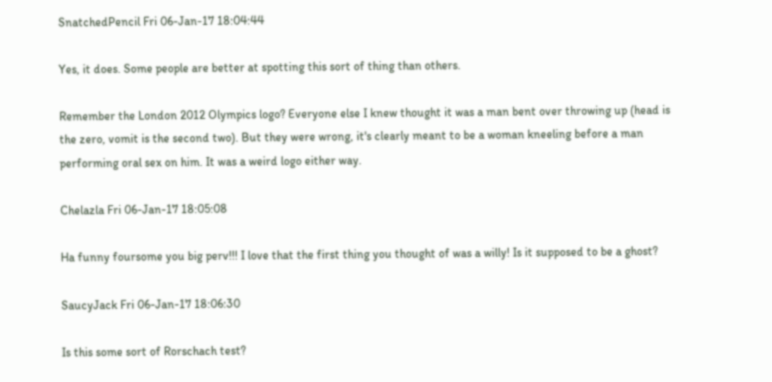SnatchedPencil Fri 06-Jan-17 18:04:44

Yes, it does. Some people are better at spotting this sort of thing than others.

Remember the London 2012 Olympics logo? Everyone else I knew thought it was a man bent over throwing up (head is the zero, vomit is the second two). But they were wrong, it's clearly meant to be a woman kneeling before a man performing oral sex on him. It was a weird logo either way.

Chelazla Fri 06-Jan-17 18:05:08

Ha funny foursome you big perv!!! I love that the first thing you thought of was a willy! Is it supposed to be a ghost?

SaucyJack Fri 06-Jan-17 18:06:30

Is this some sort of Rorschach test?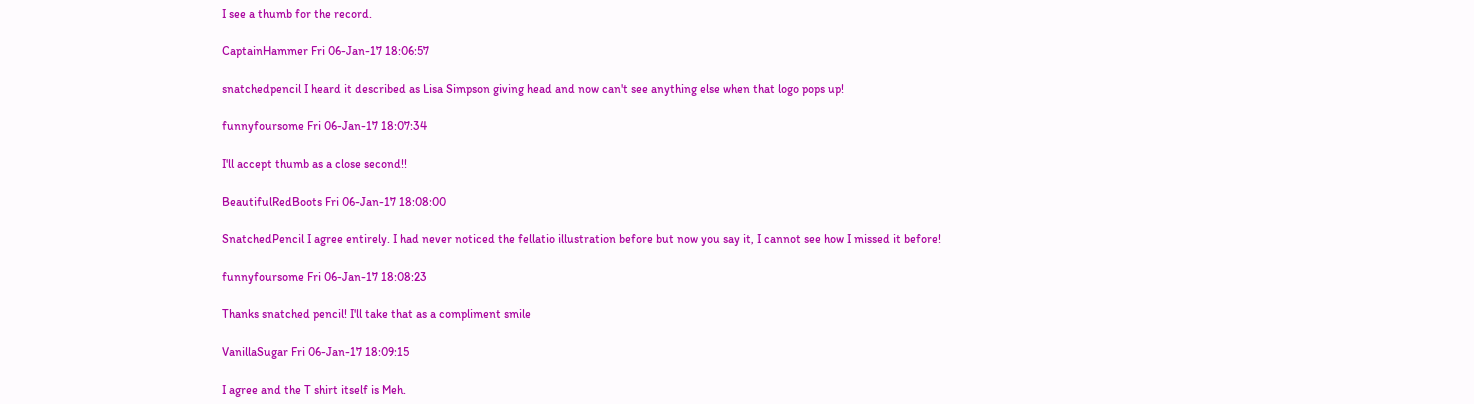I see a thumb for the record.

CaptainHammer Fri 06-Jan-17 18:06:57

snatchedpencil I heard it described as Lisa Simpson giving head and now can't see anything else when that logo pops up!

funnyfoursome Fri 06-Jan-17 18:07:34

I'll accept thumb as a close second!!

BeautifulRedBoots Fri 06-Jan-17 18:08:00

SnatchedPencil I agree entirely. I had never noticed the fellatio illustration before but now you say it, I cannot see how I missed it before!

funnyfoursome Fri 06-Jan-17 18:08:23

Thanks snatched pencil! I'll take that as a compliment smile

VanillaSugar Fri 06-Jan-17 18:09:15

I agree and the T shirt itself is Meh.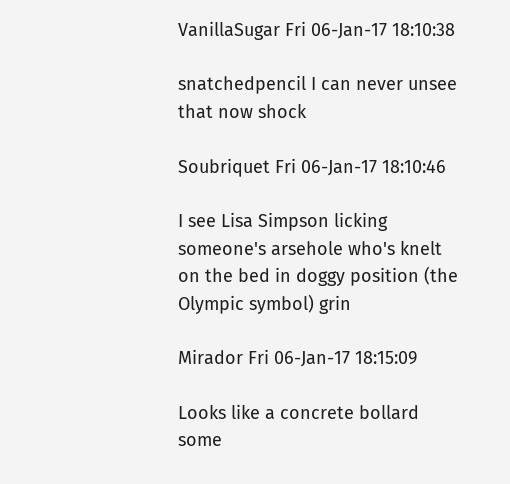VanillaSugar Fri 06-Jan-17 18:10:38

snatchedpencil I can never unsee that now shock

Soubriquet Fri 06-Jan-17 18:10:46

I see Lisa Simpson licking someone's arsehole who's knelt on the bed in doggy position (the Olympic symbol) grin

Mirador Fri 06-Jan-17 18:15:09

Looks like a concrete bollard some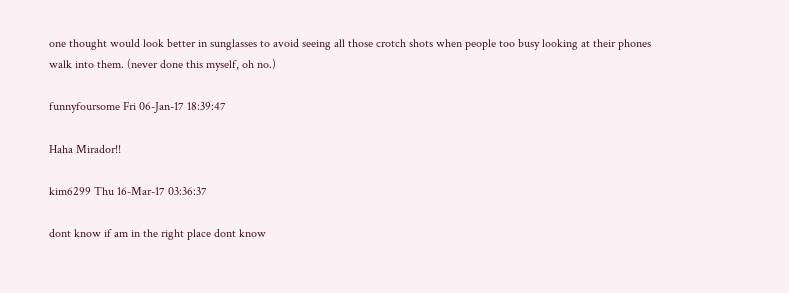one thought would look better in sunglasses to avoid seeing all those crotch shots when people too busy looking at their phones walk into them. (never done this myself, oh no.)

funnyfoursome Fri 06-Jan-17 18:39:47

Haha Mirador!!

kim6299 Thu 16-Mar-17 03:36:37

dont know if am in the right place dont know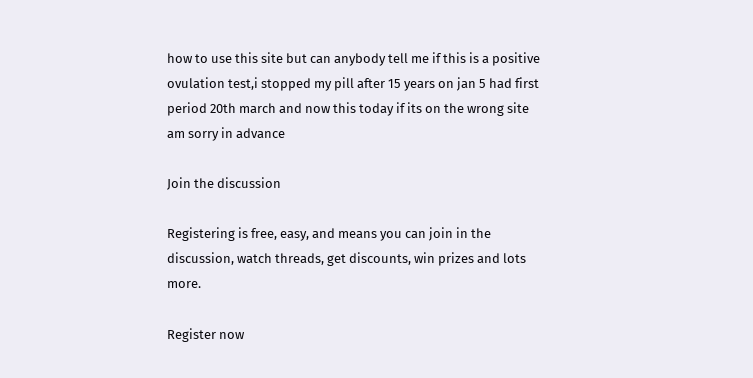how to use this site but can anybody tell me if this is a positive ovulation test,i stopped my pill after 15 years on jan 5 had first period 20th march and now this today if its on the wrong site am sorry in advance

Join the discussion

Registering is free, easy, and means you can join in the discussion, watch threads, get discounts, win prizes and lots more.

Register now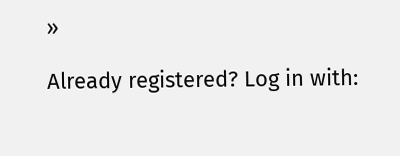»

Already registered? Log in with: